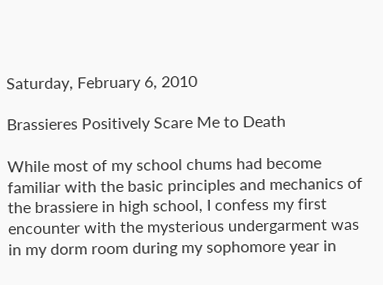Saturday, February 6, 2010

Brassieres Positively Scare Me to Death

While most of my school chums had become familiar with the basic principles and mechanics of the brassiere in high school, I confess my first encounter with the mysterious undergarment was in my dorm room during my sophomore year in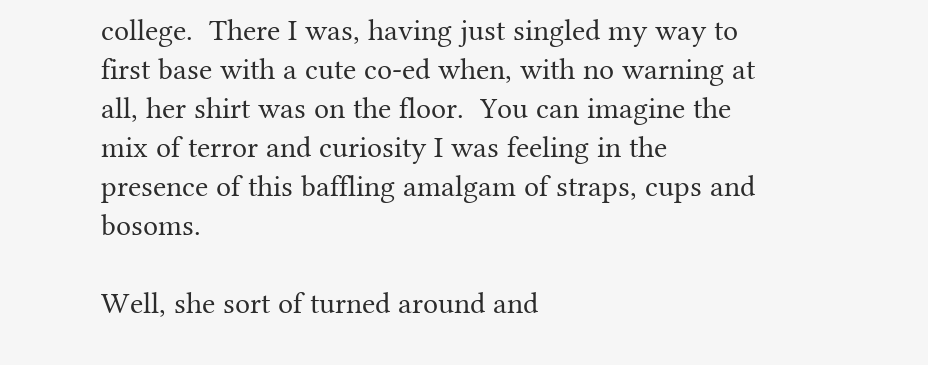college.  There I was, having just singled my way to first base with a cute co-ed when, with no warning at all, her shirt was on the floor.  You can imagine the mix of terror and curiosity I was feeling in the presence of this baffling amalgam of straps, cups and bosoms.

Well, she sort of turned around and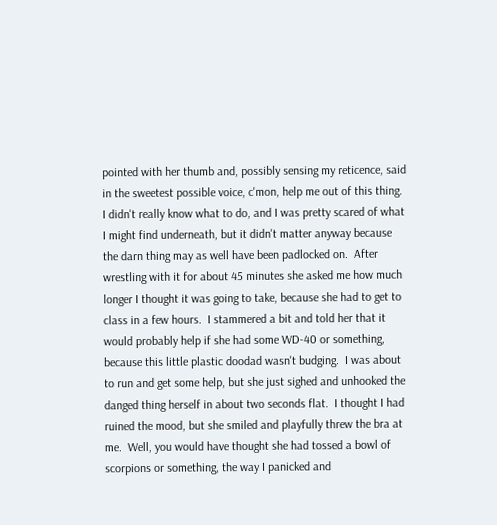pointed with her thumb and, possibly sensing my reticence, said in the sweetest possible voice, c'mon, help me out of this thing. I didn't really know what to do, and I was pretty scared of what I might find underneath, but it didn't matter anyway because the darn thing may as well have been padlocked on.  After wrestling with it for about 45 minutes she asked me how much longer I thought it was going to take, because she had to get to class in a few hours.  I stammered a bit and told her that it would probably help if she had some WD-40 or something, because this little plastic doodad wasn't budging.  I was about to run and get some help, but she just sighed and unhooked the danged thing herself in about two seconds flat.  I thought I had ruined the mood, but she smiled and playfully threw the bra at me.  Well, you would have thought she had tossed a bowl of scorpions or something, the way I panicked and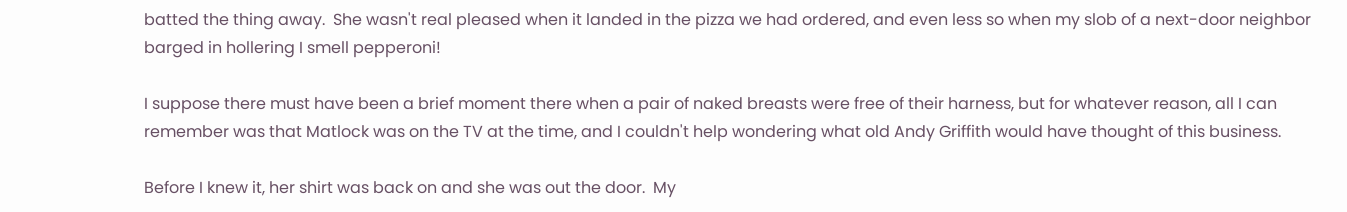batted the thing away.  She wasn't real pleased when it landed in the pizza we had ordered, and even less so when my slob of a next-door neighbor barged in hollering I smell pepperoni!

I suppose there must have been a brief moment there when a pair of naked breasts were free of their harness, but for whatever reason, all I can remember was that Matlock was on the TV at the time, and I couldn't help wondering what old Andy Griffith would have thought of this business.

Before I knew it, her shirt was back on and she was out the door.  My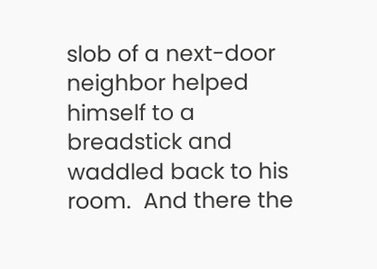slob of a next-door neighbor helped himself to a breadstick and waddled back to his room.  And there the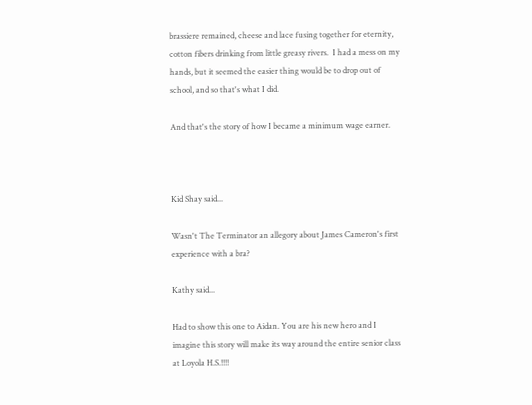brassiere remained, cheese and lace fusing together for eternity, cotton fibers drinking from little greasy rivers.  I had a mess on my hands, but it seemed the easier thing would be to drop out of school, and so that's what I did.

And that's the story of how I became a minimum wage earner.



Kid Shay said...

Wasn't The Terminator an allegory about James Cameron's first experience with a bra?

Kathy said...

Had to show this one to Aidan. You are his new hero and I imagine this story will make its way around the entire senior class at Loyola H.S.!!!!